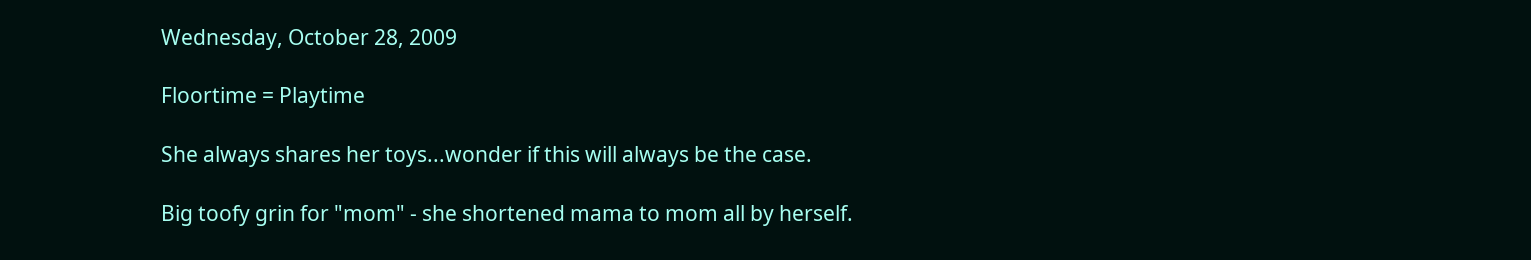Wednesday, October 28, 2009

Floortime = Playtime

She always shares her toys...wonder if this will always be the case.

Big toofy grin for "mom" - she shortened mama to mom all by herself.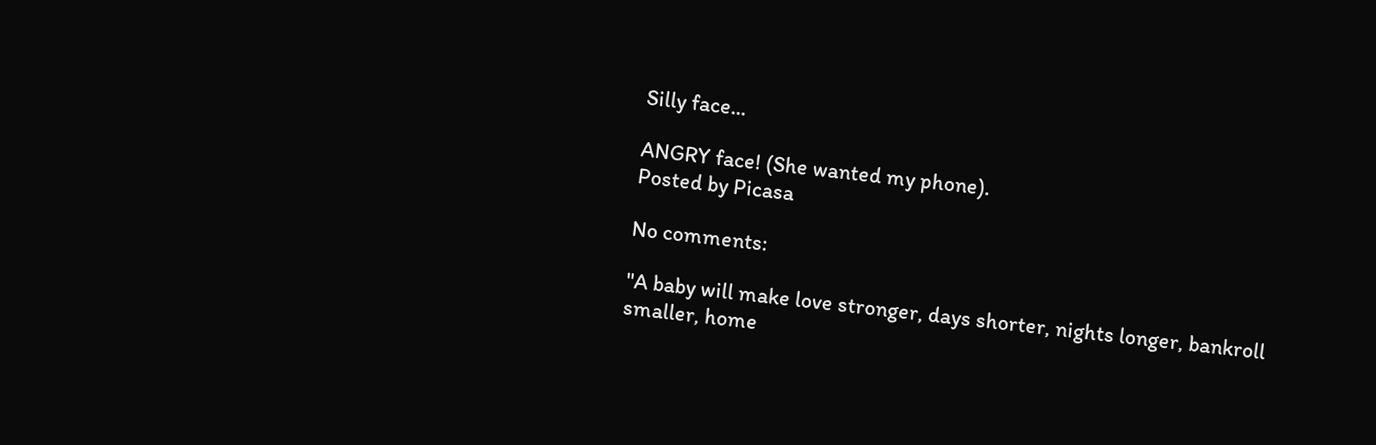Silly face...

ANGRY face! (She wanted my phone).
Posted by Picasa

No comments:

"A baby will make love stronger, days shorter, nights longer, bankroll smaller, home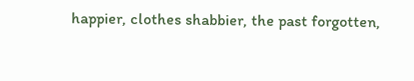happier, clothes shabbier, the past forgotten,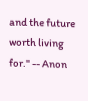and the future worth living for." -- Anon